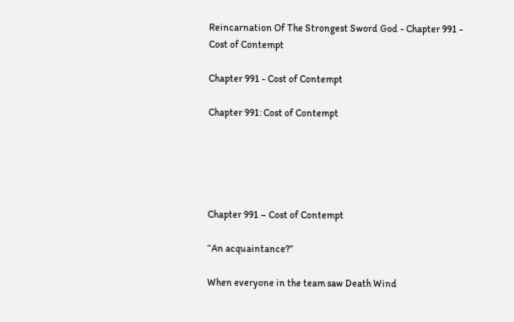Reincarnation Of The Strongest Sword God - Chapter 991 - Cost of Contempt

Chapter 991 - Cost of Contempt

Chapter 991: Cost of Contempt





Chapter 991 – Cost of Contempt

“An acquaintance?”

When everyone in the team saw Death Wind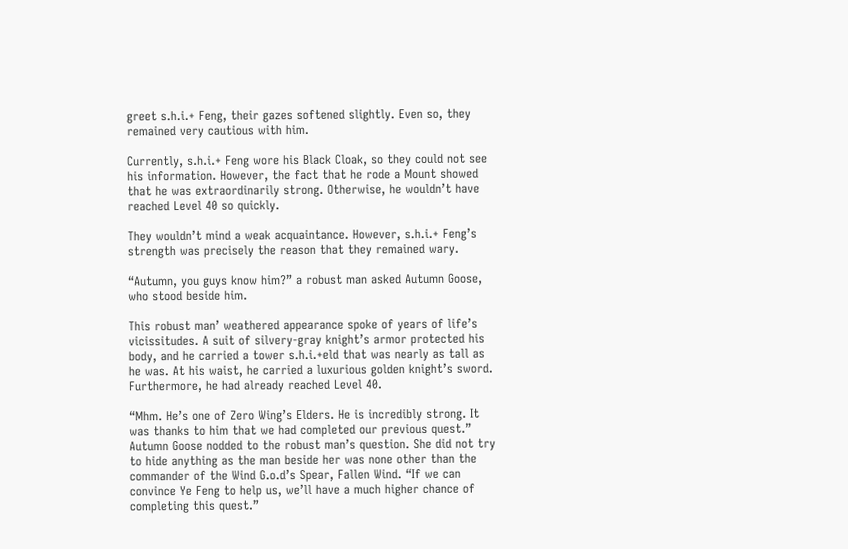greet s.h.i.+ Feng, their gazes softened slightly. Even so, they remained very cautious with him.

Currently, s.h.i.+ Feng wore his Black Cloak, so they could not see his information. However, the fact that he rode a Mount showed that he was extraordinarily strong. Otherwise, he wouldn’t have reached Level 40 so quickly.

They wouldn’t mind a weak acquaintance. However, s.h.i.+ Feng’s strength was precisely the reason that they remained wary.

“Autumn, you guys know him?” a robust man asked Autumn Goose, who stood beside him.

This robust man’ weathered appearance spoke of years of life’s vicissitudes. A suit of silvery-gray knight’s armor protected his body, and he carried a tower s.h.i.+eld that was nearly as tall as he was. At his waist, he carried a luxurious golden knight’s sword. Furthermore, he had already reached Level 40.

“Mhm. He’s one of Zero Wing’s Elders. He is incredibly strong. It was thanks to him that we had completed our previous quest.” Autumn Goose nodded to the robust man’s question. She did not try to hide anything as the man beside her was none other than the commander of the Wind G.o.d’s Spear, Fallen Wind. “If we can convince Ye Feng to help us, we’ll have a much higher chance of completing this quest.”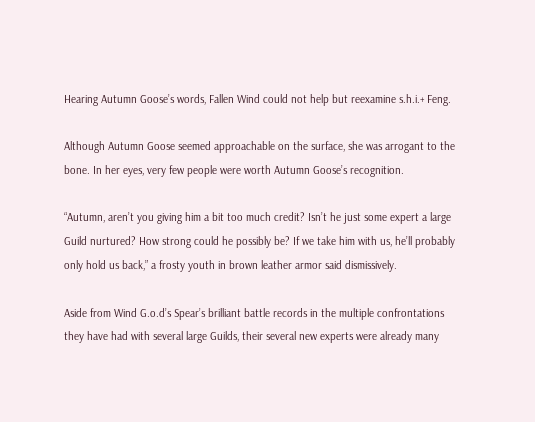Hearing Autumn Goose’s words, Fallen Wind could not help but reexamine s.h.i.+ Feng.

Although Autumn Goose seemed approachable on the surface, she was arrogant to the bone. In her eyes, very few people were worth Autumn Goose’s recognition.

“Autumn, aren’t you giving him a bit too much credit? Isn’t he just some expert a large Guild nurtured? How strong could he possibly be? If we take him with us, he’ll probably only hold us back,” a frosty youth in brown leather armor said dismissively.

Aside from Wind G.o.d’s Spear’s brilliant battle records in the multiple confrontations they have had with several large Guilds, their several new experts were already many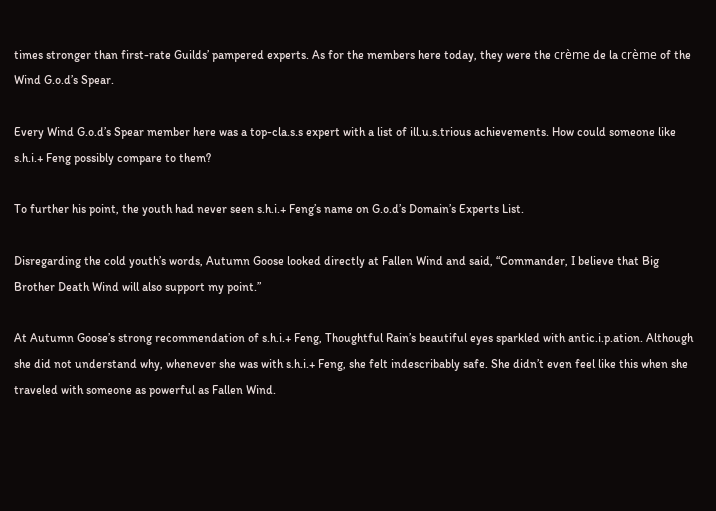times stronger than first-rate Guilds’ pampered experts. As for the members here today, they were the crème de la crème of the Wind G.o.d’s Spear.

Every Wind G.o.d’s Spear member here was a top-cla.s.s expert with a list of ill.u.s.trious achievements. How could someone like s.h.i.+ Feng possibly compare to them?

To further his point, the youth had never seen s.h.i.+ Feng’s name on G.o.d’s Domain’s Experts List.

Disregarding the cold youth’s words, Autumn Goose looked directly at Fallen Wind and said, “Commander, I believe that Big Brother Death Wind will also support my point.”

At Autumn Goose’s strong recommendation of s.h.i.+ Feng, Thoughtful Rain’s beautiful eyes sparkled with antic.i.p.ation. Although she did not understand why, whenever she was with s.h.i.+ Feng, she felt indescribably safe. She didn’t even feel like this when she traveled with someone as powerful as Fallen Wind.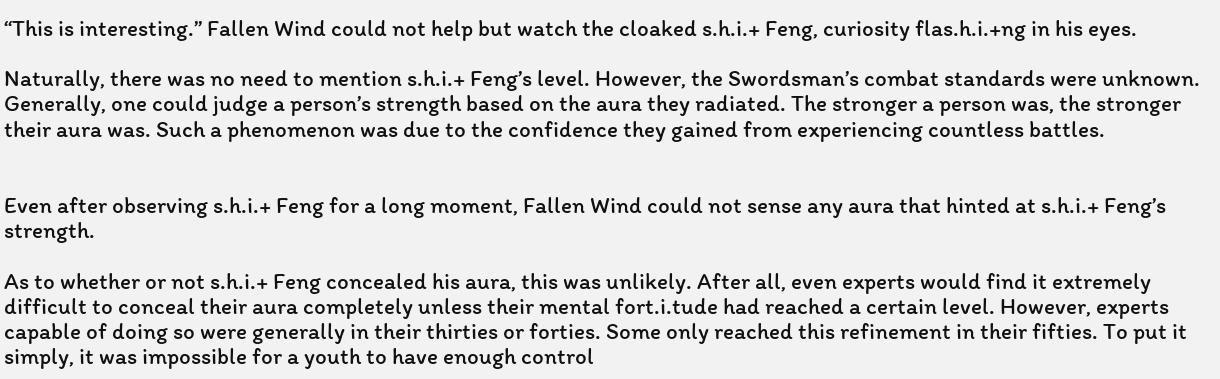“This is interesting.” Fallen Wind could not help but watch the cloaked s.h.i.+ Feng, curiosity flas.h.i.+ng in his eyes.

Naturally, there was no need to mention s.h.i.+ Feng’s level. However, the Swordsman’s combat standards were unknown. Generally, one could judge a person’s strength based on the aura they radiated. The stronger a person was, the stronger their aura was. Such a phenomenon was due to the confidence they gained from experiencing countless battles.


Even after observing s.h.i.+ Feng for a long moment, Fallen Wind could not sense any aura that hinted at s.h.i.+ Feng’s strength.

As to whether or not s.h.i.+ Feng concealed his aura, this was unlikely. After all, even experts would find it extremely difficult to conceal their aura completely unless their mental fort.i.tude had reached a certain level. However, experts capable of doing so were generally in their thirties or forties. Some only reached this refinement in their fifties. To put it simply, it was impossible for a youth to have enough control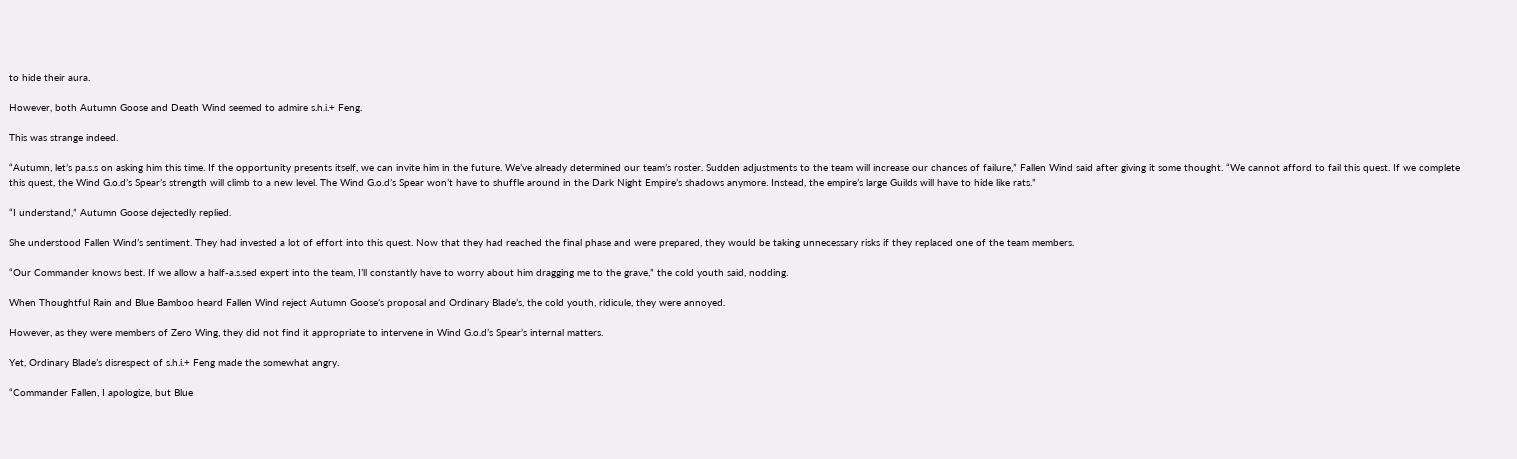to hide their aura.

However, both Autumn Goose and Death Wind seemed to admire s.h.i.+ Feng.

This was strange indeed.

“Autumn, let’s pa.s.s on asking him this time. If the opportunity presents itself, we can invite him in the future. We’ve already determined our team’s roster. Sudden adjustments to the team will increase our chances of failure,” Fallen Wind said after giving it some thought. “We cannot afford to fail this quest. If we complete this quest, the Wind G.o.d’s Spear’s strength will climb to a new level. The Wind G.o.d’s Spear won’t have to shuffle around in the Dark Night Empire’s shadows anymore. Instead, the empire’s large Guilds will have to hide like rats.”

“I understand,” Autumn Goose dejectedly replied.

She understood Fallen Wind’s sentiment. They had invested a lot of effort into this quest. Now that they had reached the final phase and were prepared, they would be taking unnecessary risks if they replaced one of the team members.

“Our Commander knows best. If we allow a half-a.s.sed expert into the team, I’ll constantly have to worry about him dragging me to the grave,” the cold youth said, nodding.

When Thoughtful Rain and Blue Bamboo heard Fallen Wind reject Autumn Goose’s proposal and Ordinary Blade’s, the cold youth, ridicule, they were annoyed.

However, as they were members of Zero Wing, they did not find it appropriate to intervene in Wind G.o.d’s Spear’s internal matters.

Yet, Ordinary Blade’s disrespect of s.h.i.+ Feng made the somewhat angry.

“Commander Fallen, I apologize, but Blue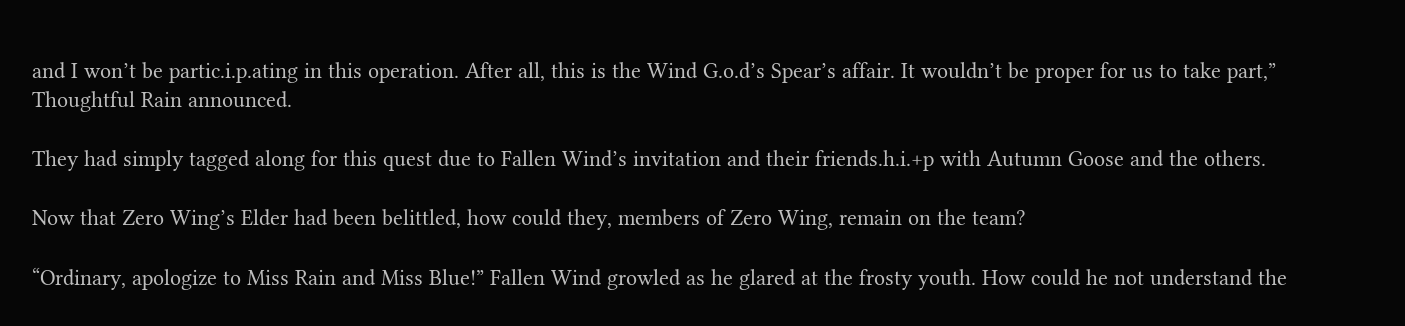and I won’t be partic.i.p.ating in this operation. After all, this is the Wind G.o.d’s Spear’s affair. It wouldn’t be proper for us to take part,” Thoughtful Rain announced.

They had simply tagged along for this quest due to Fallen Wind’s invitation and their friends.h.i.+p with Autumn Goose and the others.

Now that Zero Wing’s Elder had been belittled, how could they, members of Zero Wing, remain on the team?

“Ordinary, apologize to Miss Rain and Miss Blue!” Fallen Wind growled as he glared at the frosty youth. How could he not understand the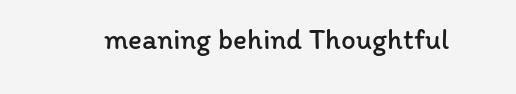meaning behind Thoughtful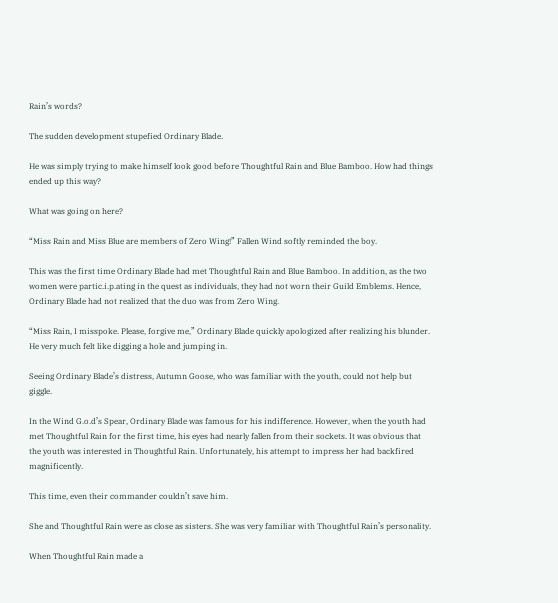Rain’s words?

The sudden development stupefied Ordinary Blade.

He was simply trying to make himself look good before Thoughtful Rain and Blue Bamboo. How had things ended up this way?

What was going on here?

“Miss Rain and Miss Blue are members of Zero Wing!” Fallen Wind softly reminded the boy.

This was the first time Ordinary Blade had met Thoughtful Rain and Blue Bamboo. In addition, as the two women were partic.i.p.ating in the quest as individuals, they had not worn their Guild Emblems. Hence, Ordinary Blade had not realized that the duo was from Zero Wing.

“Miss Rain, I misspoke. Please, forgive me,” Ordinary Blade quickly apologized after realizing his blunder. He very much felt like digging a hole and jumping in.

Seeing Ordinary Blade’s distress, Autumn Goose, who was familiar with the youth, could not help but giggle.

In the Wind G.o.d’s Spear, Ordinary Blade was famous for his indifference. However, when the youth had met Thoughtful Rain for the first time, his eyes had nearly fallen from their sockets. It was obvious that the youth was interested in Thoughtful Rain. Unfortunately, his attempt to impress her had backfired magnificently.

This time, even their commander couldn’t save him.

She and Thoughtful Rain were as close as sisters. She was very familiar with Thoughtful Rain’s personality.

When Thoughtful Rain made a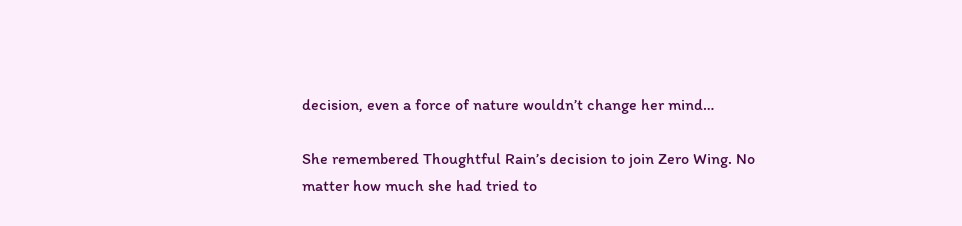decision, even a force of nature wouldn’t change her mind…

She remembered Thoughtful Rain’s decision to join Zero Wing. No matter how much she had tried to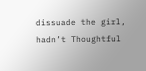dissuade the girl, hadn’t Thoughtful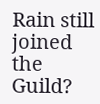Rain still joined the Guild?